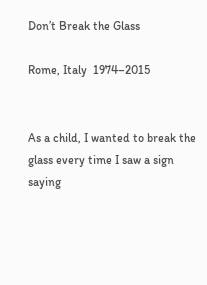Don’t Break the Glass

Rome, Italy  1974–2015


As a child, I wanted to break the glass every time I saw a sign saying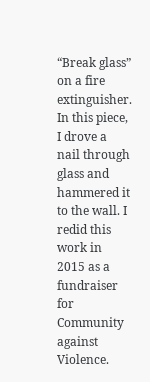“Break glass” on a fire extinguisher. In this piece, I drove a nail through glass and hammered it to the wall. I redid this work in 2015 as a fundraiser for Community against Violence.